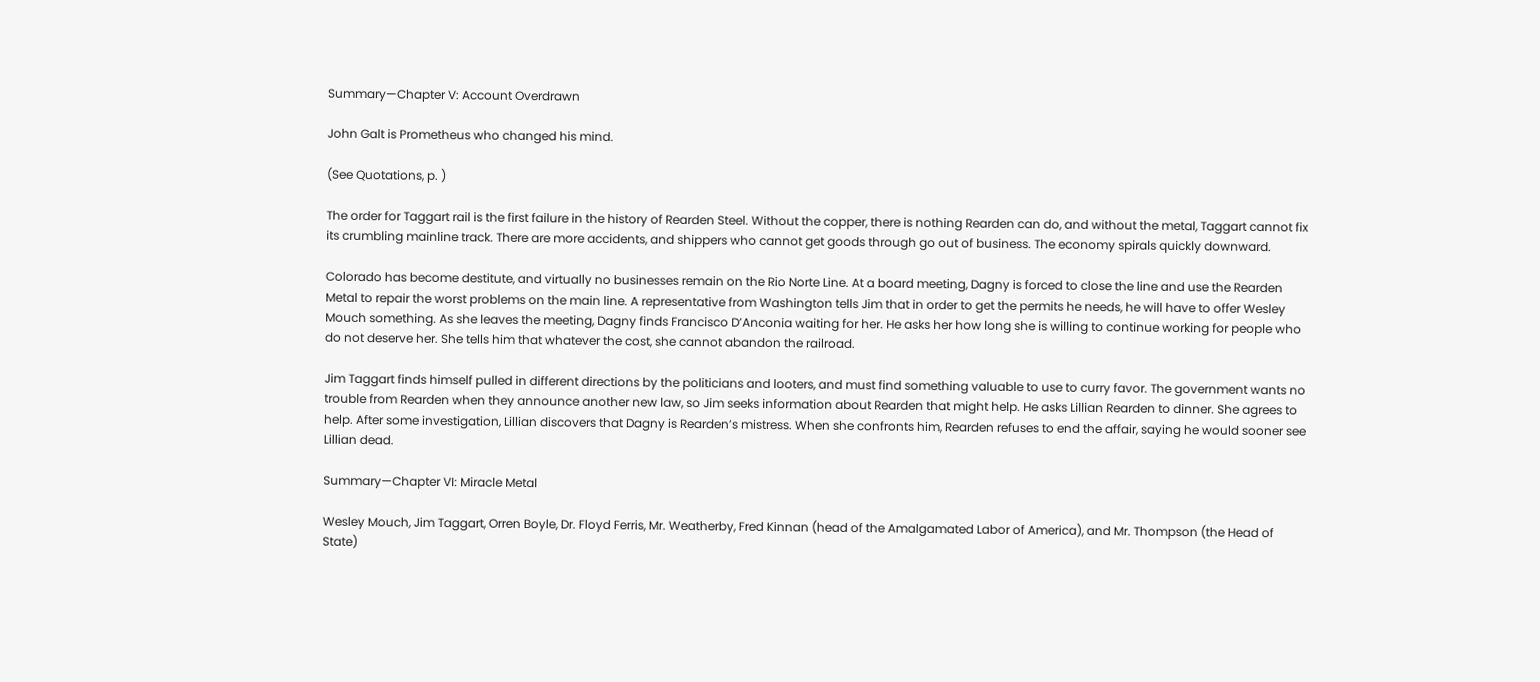Summary—Chapter V: Account Overdrawn

John Galt is Prometheus who changed his mind.

(See Quotations, p. )

The order for Taggart rail is the first failure in the history of Rearden Steel. Without the copper, there is nothing Rearden can do, and without the metal, Taggart cannot fix its crumbling mainline track. There are more accidents, and shippers who cannot get goods through go out of business. The economy spirals quickly downward.

Colorado has become destitute, and virtually no businesses remain on the Rio Norte Line. At a board meeting, Dagny is forced to close the line and use the Rearden Metal to repair the worst problems on the main line. A representative from Washington tells Jim that in order to get the permits he needs, he will have to offer Wesley Mouch something. As she leaves the meeting, Dagny finds Francisco D’Anconia waiting for her. He asks her how long she is willing to continue working for people who do not deserve her. She tells him that whatever the cost, she cannot abandon the railroad.

Jim Taggart finds himself pulled in different directions by the politicians and looters, and must find something valuable to use to curry favor. The government wants no trouble from Rearden when they announce another new law, so Jim seeks information about Rearden that might help. He asks Lillian Rearden to dinner. She agrees to help. After some investigation, Lillian discovers that Dagny is Rearden’s mistress. When she confronts him, Rearden refuses to end the affair, saying he would sooner see Lillian dead.

Summary—Chapter VI: Miracle Metal

Wesley Mouch, Jim Taggart, Orren Boyle, Dr. Floyd Ferris, Mr. Weatherby, Fred Kinnan (head of the Amalgamated Labor of America), and Mr. Thompson (the Head of State)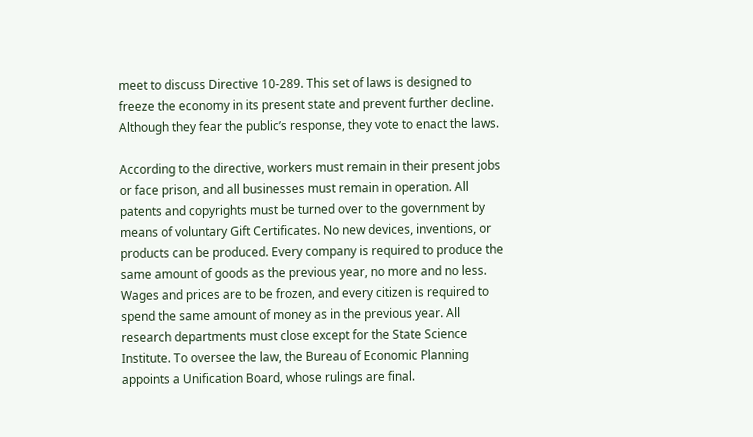meet to discuss Directive 10-289. This set of laws is designed to freeze the economy in its present state and prevent further decline. Although they fear the public’s response, they vote to enact the laws.

According to the directive, workers must remain in their present jobs or face prison, and all businesses must remain in operation. All patents and copyrights must be turned over to the government by means of voluntary Gift Certificates. No new devices, inventions, or products can be produced. Every company is required to produce the same amount of goods as the previous year, no more and no less. Wages and prices are to be frozen, and every citizen is required to spend the same amount of money as in the previous year. All research departments must close except for the State Science Institute. To oversee the law, the Bureau of Economic Planning appoints a Unification Board, whose rulings are final.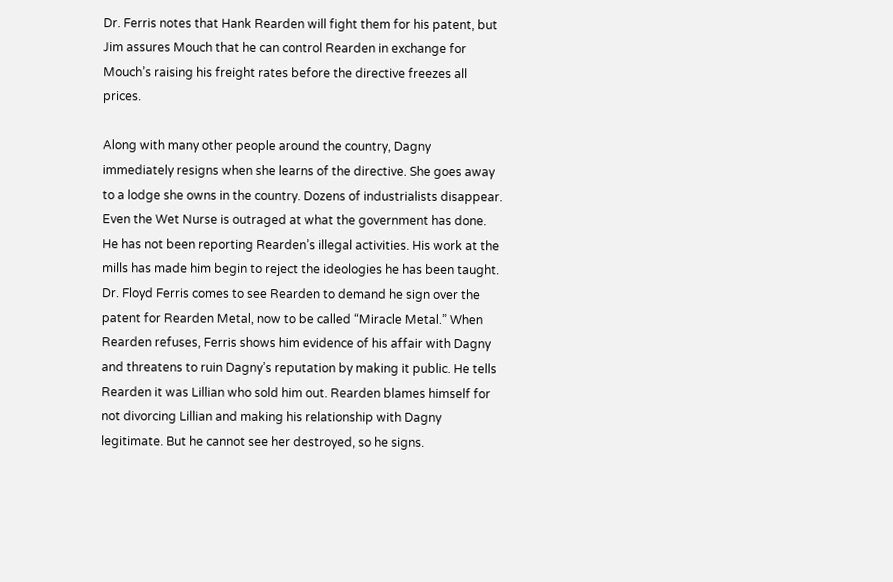Dr. Ferris notes that Hank Rearden will fight them for his patent, but Jim assures Mouch that he can control Rearden in exchange for Mouch’s raising his freight rates before the directive freezes all prices.

Along with many other people around the country, Dagny immediately resigns when she learns of the directive. She goes away to a lodge she owns in the country. Dozens of industrialists disappear. Even the Wet Nurse is outraged at what the government has done. He has not been reporting Rearden’s illegal activities. His work at the mills has made him begin to reject the ideologies he has been taught. Dr. Floyd Ferris comes to see Rearden to demand he sign over the patent for Rearden Metal, now to be called “Miracle Metal.” When Rearden refuses, Ferris shows him evidence of his affair with Dagny and threatens to ruin Dagny’s reputation by making it public. He tells Rearden it was Lillian who sold him out. Rearden blames himself for not divorcing Lillian and making his relationship with Dagny legitimate. But he cannot see her destroyed, so he signs.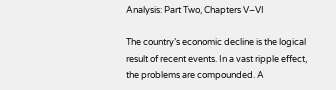Analysis: Part Two, Chapters V–VI

The country’s economic decline is the logical result of recent events. In a vast ripple effect, the problems are compounded. A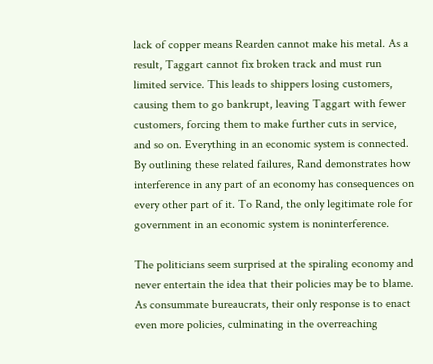lack of copper means Rearden cannot make his metal. As a result, Taggart cannot fix broken track and must run limited service. This leads to shippers losing customers, causing them to go bankrupt, leaving Taggart with fewer customers, forcing them to make further cuts in service, and so on. Everything in an economic system is connected. By outlining these related failures, Rand demonstrates how interference in any part of an economy has consequences on every other part of it. To Rand, the only legitimate role for government in an economic system is noninterference.

The politicians seem surprised at the spiraling economy and never entertain the idea that their policies may be to blame. As consummate bureaucrats, their only response is to enact even more policies, culminating in the overreaching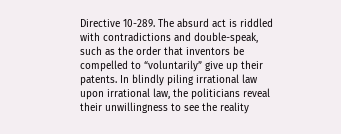Directive 10-289. The absurd act is riddled with contradictions and double-speak, such as the order that inventors be compelled to “voluntarily” give up their patents. In blindly piling irrational law upon irrational law, the politicians reveal their unwillingness to see the reality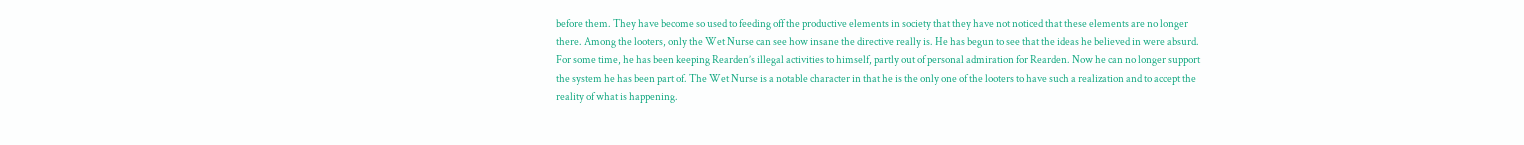before them. They have become so used to feeding off the productive elements in society that they have not noticed that these elements are no longer there. Among the looters, only the Wet Nurse can see how insane the directive really is. He has begun to see that the ideas he believed in were absurd. For some time, he has been keeping Rearden’s illegal activities to himself, partly out of personal admiration for Rearden. Now he can no longer support the system he has been part of. The Wet Nurse is a notable character in that he is the only one of the looters to have such a realization and to accept the reality of what is happening.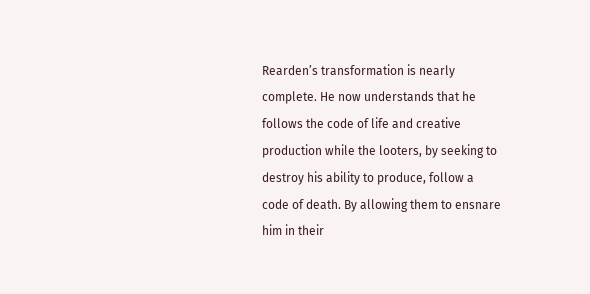Rearden’s transformation is nearly complete. He now understands that he follows the code of life and creative production while the looters, by seeking to destroy his ability to produce, follow a code of death. By allowing them to ensnare him in their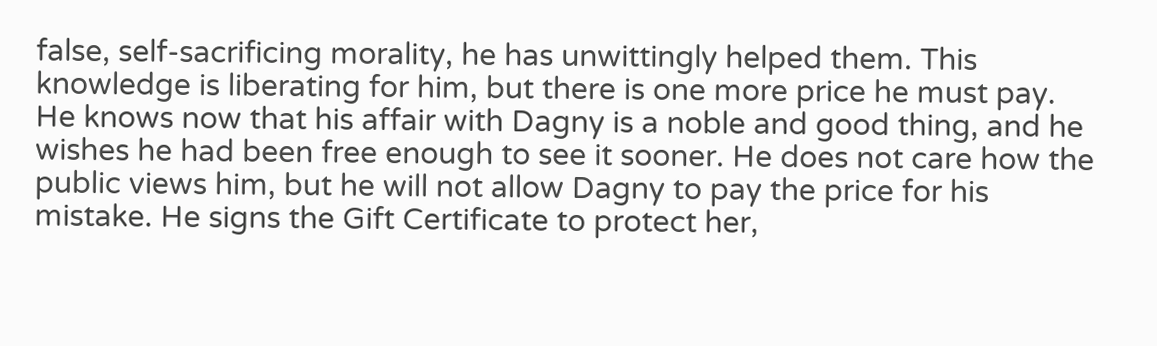false, self-sacrificing morality, he has unwittingly helped them. This knowledge is liberating for him, but there is one more price he must pay. He knows now that his affair with Dagny is a noble and good thing, and he wishes he had been free enough to see it sooner. He does not care how the public views him, but he will not allow Dagny to pay the price for his mistake. He signs the Gift Certificate to protect her,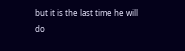but it is the last time he will do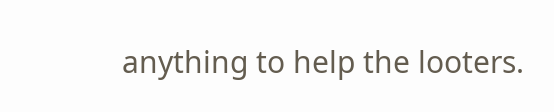anything to help the looters.